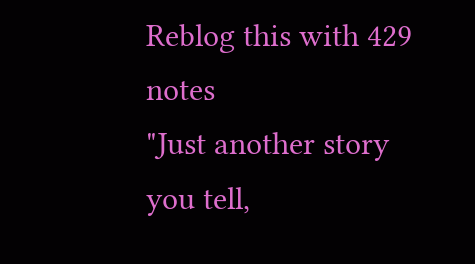Reblog this with 429 notes
"Just another story you tell,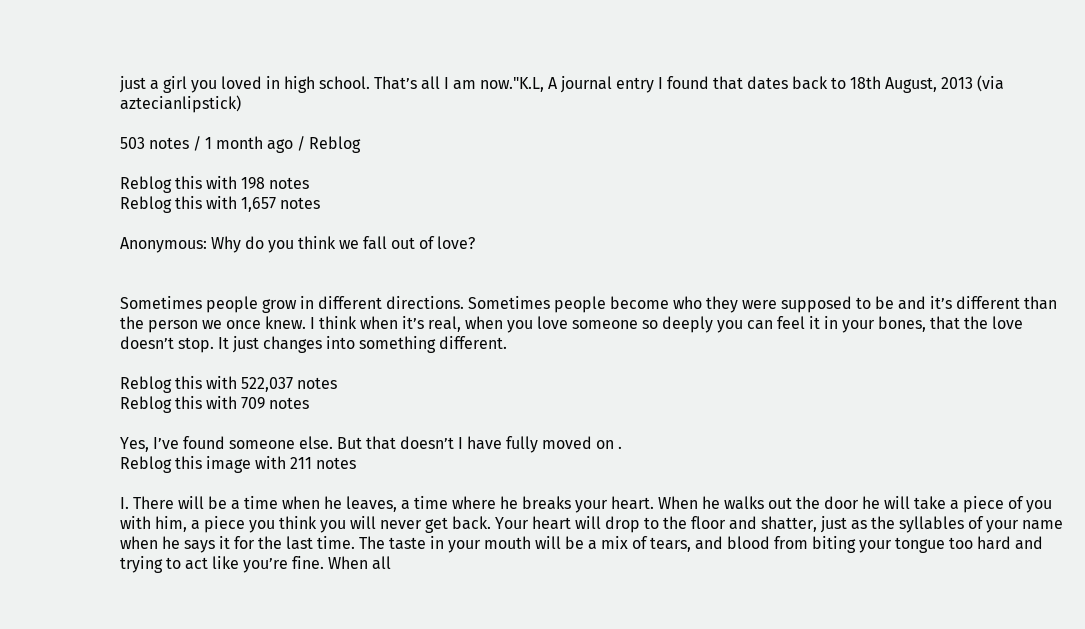just a girl you loved in high school. That’s all I am now."K.L, A journal entry I found that dates back to 18th August, 2013 (via aztecianlipstick)

503 notes / 1 month ago / Reblog

Reblog this with 198 notes
Reblog this with 1,657 notes

Anonymous: Why do you think we fall out of love?


Sometimes people grow in different directions. Sometimes people become who they were supposed to be and it’s different than the person we once knew. I think when it’s real, when you love someone so deeply you can feel it in your bones, that the love doesn’t stop. It just changes into something different.

Reblog this with 522,037 notes
Reblog this with 709 notes

Yes, I’ve found someone else. But that doesn’t I have fully moved on .
Reblog this image with 211 notes

I. There will be a time when he leaves, a time where he breaks your heart. When he walks out the door he will take a piece of you with him, a piece you think you will never get back. Your heart will drop to the floor and shatter, just as the syllables of your name when he says it for the last time. The taste in your mouth will be a mix of tears, and blood from biting your tongue too hard and trying to act like you’re fine. When all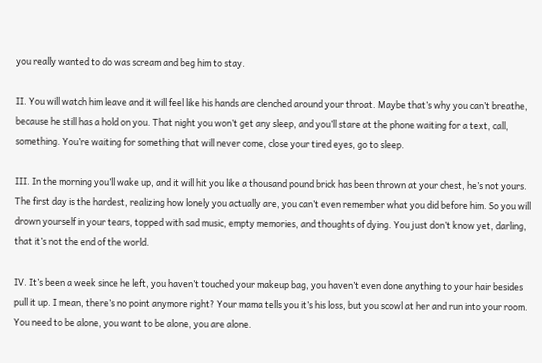you really wanted to do was scream and beg him to stay.

II. You will watch him leave and it will feel like his hands are clenched around your throat. Maybe that’s why you can’t breathe, because he still has a hold on you. That night you won’t get any sleep, and you’ll stare at the phone waiting for a text, call, something. You’re waiting for something that will never come, close your tired eyes, go to sleep.

III. In the morning you’ll wake up, and it will hit you like a thousand pound brick has been thrown at your chest, he’s not yours. The first day is the hardest, realizing how lonely you actually are, you can’t even remember what you did before him. So you will drown yourself in your tears, topped with sad music, empty memories, and thoughts of dying. You just don’t know yet, darling, that it’s not the end of the world.

IV. It’s been a week since he left, you haven’t touched your makeup bag, you haven’t even done anything to your hair besides pull it up. I mean, there’s no point anymore right? Your mama tells you it’s his loss, but you scowl at her and run into your room. You need to be alone, you want to be alone, you are alone.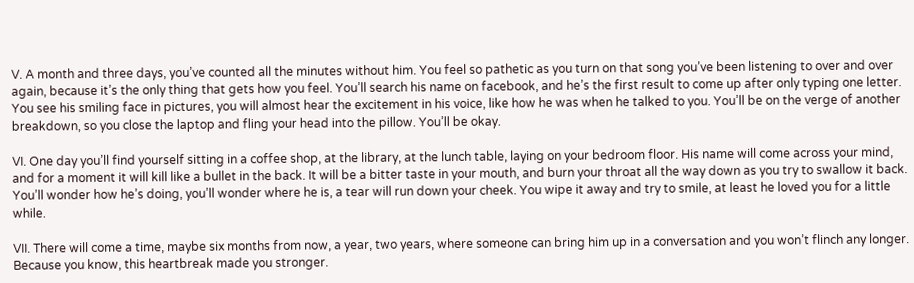V. A month and three days, you’ve counted all the minutes without him. You feel so pathetic as you turn on that song you’ve been listening to over and over again, because it’s the only thing that gets how you feel. You’ll search his name on facebook, and he’s the first result to come up after only typing one letter. You see his smiling face in pictures, you will almost hear the excitement in his voice, like how he was when he talked to you. You’ll be on the verge of another breakdown, so you close the laptop and fling your head into the pillow. You’ll be okay.

VI. One day you’ll find yourself sitting in a coffee shop, at the library, at the lunch table, laying on your bedroom floor. His name will come across your mind, and for a moment it will kill like a bullet in the back. It will be a bitter taste in your mouth, and burn your throat all the way down as you try to swallow it back. You’ll wonder how he’s doing, you’ll wonder where he is, a tear will run down your cheek. You wipe it away and try to smile, at least he loved you for a little while.

VII. There will come a time, maybe six months from now, a year, two years, where someone can bring him up in a conversation and you won’t flinch any longer. Because you know, this heartbreak made you stronger.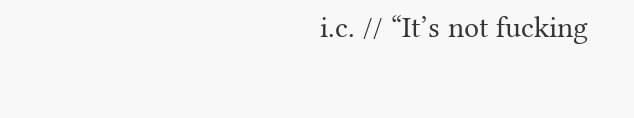i.c. // “It’s not fucking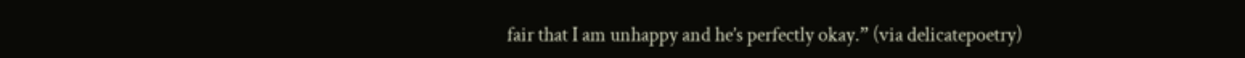fair that I am unhappy and he’s perfectly okay.” (via delicatepoetry)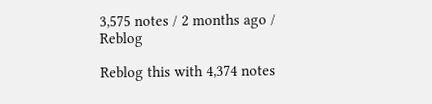3,575 notes / 2 months ago / Reblog

Reblog this with 4,374 notes